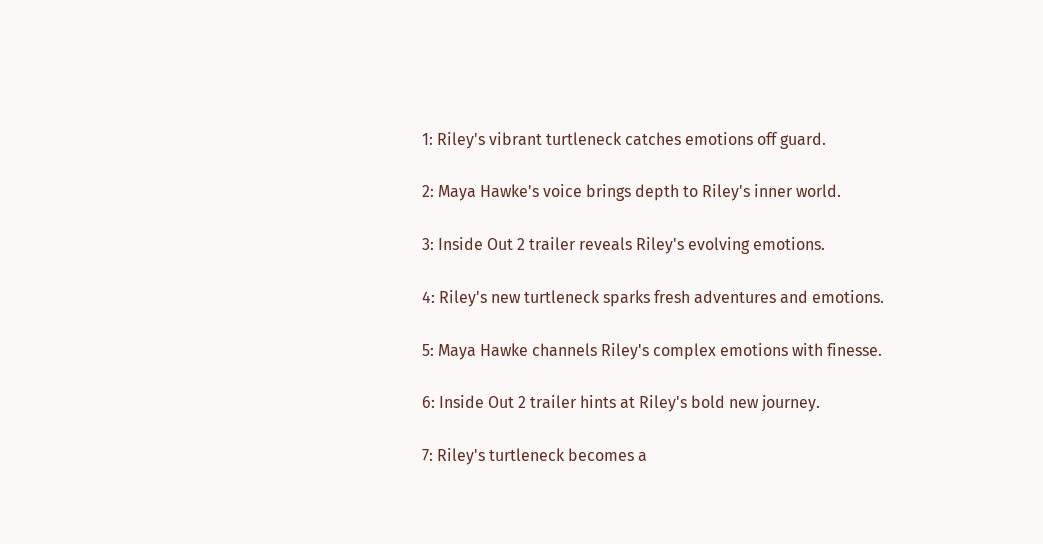1: Riley's vibrant turtleneck catches emotions off guard.

2: Maya Hawke's voice brings depth to Riley's inner world.

3: Inside Out 2 trailer reveals Riley's evolving emotions.

4: Riley's new turtleneck sparks fresh adventures and emotions.

5: Maya Hawke channels Riley's complex emotions with finesse.

6: Inside Out 2 trailer hints at Riley's bold new journey.

7: Riley's turtleneck becomes a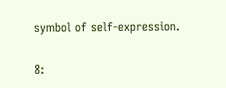symbol of self-expression.

8: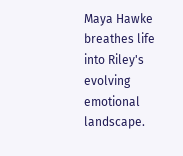Maya Hawke breathes life into Riley's evolving emotional landscape.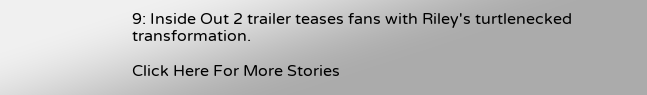9: Inside Out 2 trailer teases fans with Riley's turtlenecked transformation.

Click Here For More Stories